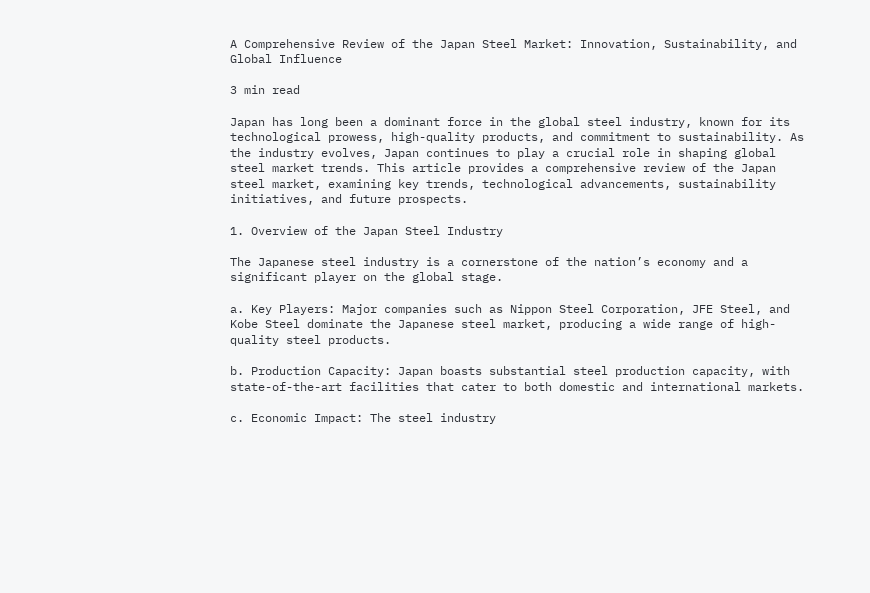A Comprehensive Review of the Japan Steel Market: Innovation, Sustainability, and Global Influence

3 min read

Japan has long been a dominant force in the global steel industry, known for its technological prowess, high-quality products, and commitment to sustainability. As the industry evolves, Japan continues to play a crucial role in shaping global steel market trends. This article provides a comprehensive review of the Japan steel market, examining key trends, technological advancements, sustainability initiatives, and future prospects.

1. Overview of the Japan Steel Industry

The Japanese steel industry is a cornerstone of the nation’s economy and a significant player on the global stage.

a. Key Players: Major companies such as Nippon Steel Corporation, JFE Steel, and Kobe Steel dominate the Japanese steel market, producing a wide range of high-quality steel products.

b. Production Capacity: Japan boasts substantial steel production capacity, with state-of-the-art facilities that cater to both domestic and international markets.

c. Economic Impact: The steel industry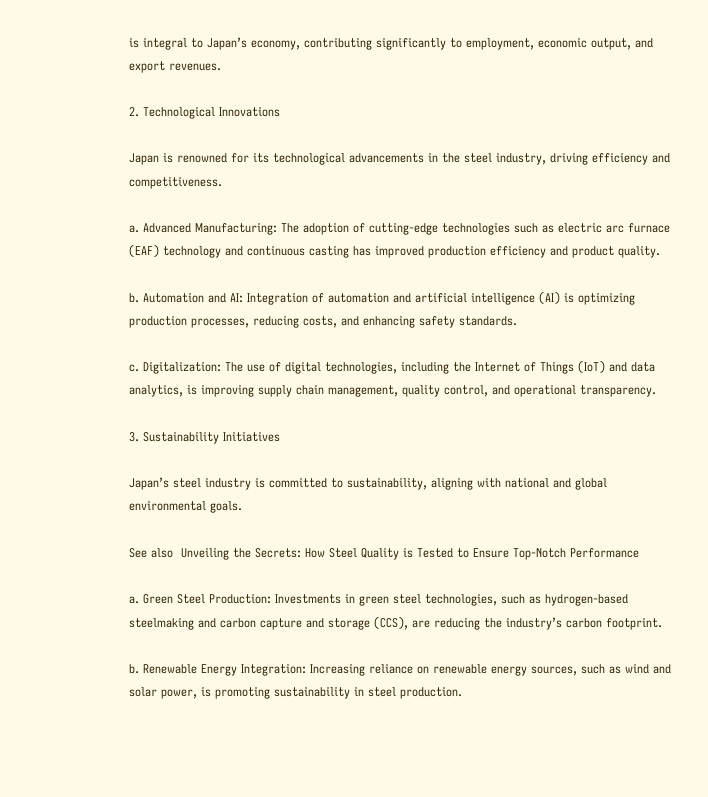is integral to Japan’s economy, contributing significantly to employment, economic output, and export revenues.

2. Technological Innovations

Japan is renowned for its technological advancements in the steel industry, driving efficiency and competitiveness.

a. Advanced Manufacturing: The adoption of cutting-edge technologies such as electric arc furnace (EAF) technology and continuous casting has improved production efficiency and product quality.

b. Automation and AI: Integration of automation and artificial intelligence (AI) is optimizing production processes, reducing costs, and enhancing safety standards.

c. Digitalization: The use of digital technologies, including the Internet of Things (IoT) and data analytics, is improving supply chain management, quality control, and operational transparency.

3. Sustainability Initiatives

Japan’s steel industry is committed to sustainability, aligning with national and global environmental goals.

See also  Unveiling the Secrets: How Steel Quality is Tested to Ensure Top-Notch Performance

a. Green Steel Production: Investments in green steel technologies, such as hydrogen-based steelmaking and carbon capture and storage (CCS), are reducing the industry’s carbon footprint.

b. Renewable Energy Integration: Increasing reliance on renewable energy sources, such as wind and solar power, is promoting sustainability in steel production.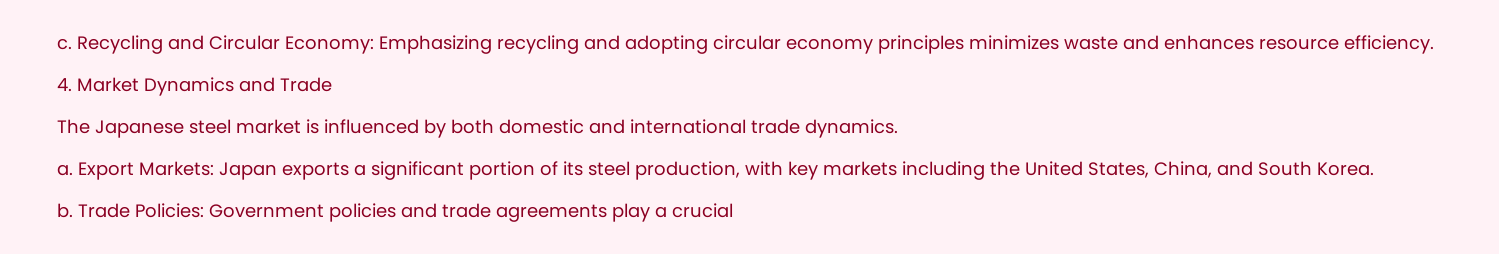c. Recycling and Circular Economy: Emphasizing recycling and adopting circular economy principles minimizes waste and enhances resource efficiency.

4. Market Dynamics and Trade

The Japanese steel market is influenced by both domestic and international trade dynamics.

a. Export Markets: Japan exports a significant portion of its steel production, with key markets including the United States, China, and South Korea.

b. Trade Policies: Government policies and trade agreements play a crucial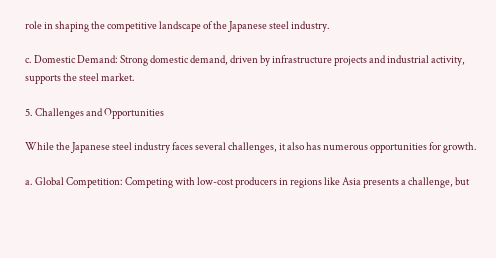role in shaping the competitive landscape of the Japanese steel industry.

c. Domestic Demand: Strong domestic demand, driven by infrastructure projects and industrial activity, supports the steel market.

5. Challenges and Opportunities

While the Japanese steel industry faces several challenges, it also has numerous opportunities for growth.

a. Global Competition: Competing with low-cost producers in regions like Asia presents a challenge, but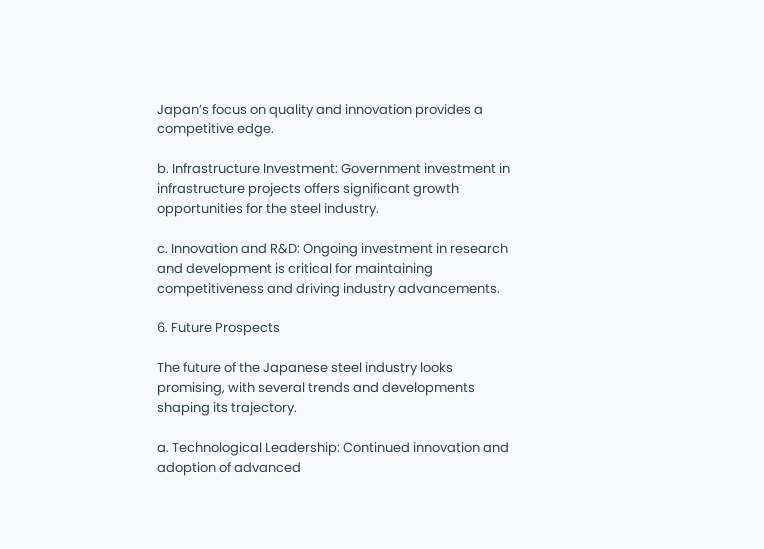Japan’s focus on quality and innovation provides a competitive edge.

b. Infrastructure Investment: Government investment in infrastructure projects offers significant growth opportunities for the steel industry.

c. Innovation and R&D: Ongoing investment in research and development is critical for maintaining competitiveness and driving industry advancements.

6. Future Prospects

The future of the Japanese steel industry looks promising, with several trends and developments shaping its trajectory.

a. Technological Leadership: Continued innovation and adoption of advanced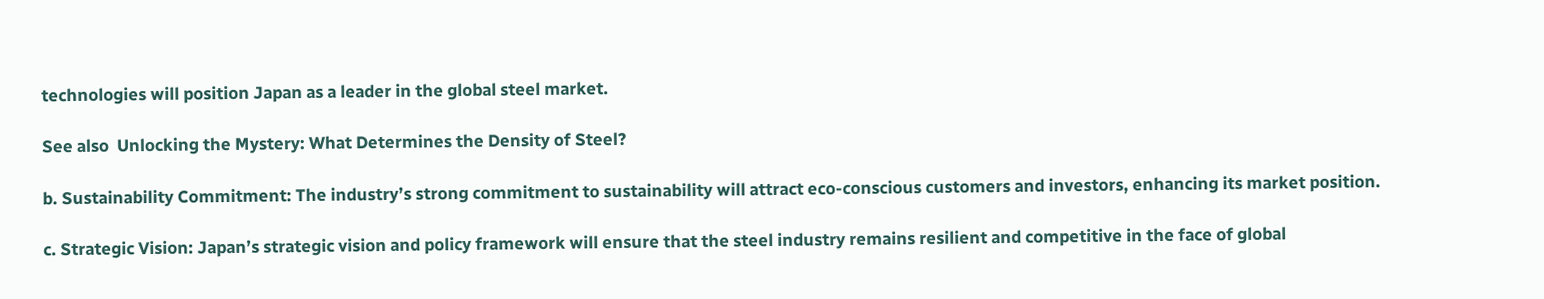technologies will position Japan as a leader in the global steel market.

See also  Unlocking the Mystery: What Determines the Density of Steel?

b. Sustainability Commitment: The industry’s strong commitment to sustainability will attract eco-conscious customers and investors, enhancing its market position.

c. Strategic Vision: Japan’s strategic vision and policy framework will ensure that the steel industry remains resilient and competitive in the face of global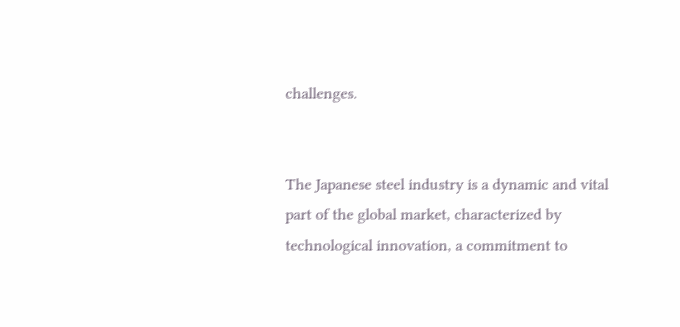challenges.


The Japanese steel industry is a dynamic and vital part of the global market, characterized by technological innovation, a commitment to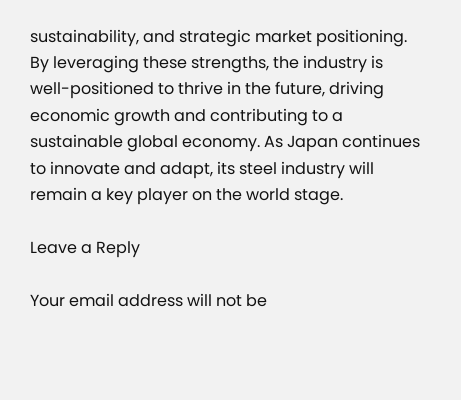sustainability, and strategic market positioning. By leveraging these strengths, the industry is well-positioned to thrive in the future, driving economic growth and contributing to a sustainable global economy. As Japan continues to innovate and adapt, its steel industry will remain a key player on the world stage.

Leave a Reply

Your email address will not be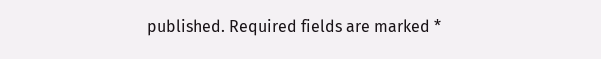published. Required fields are marked *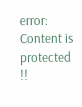error: Content is protected !!